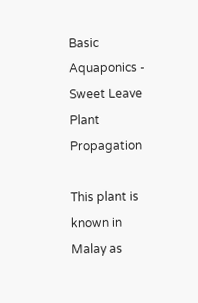Basic Aquaponics - Sweet Leave Plant Propagation

This plant is known in Malay as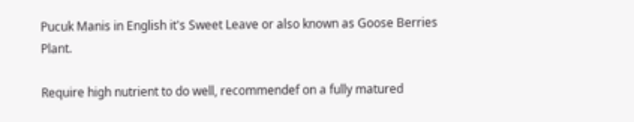Pucuk Manis in English it's Sweet Leave or also known as Goose Berries Plant.

Require high nutrient to do well, recommendef on a fully matured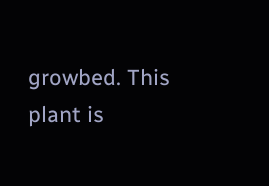growbed. This plant is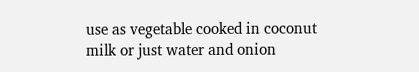use as vegetable cooked in coconut milk or just water and onion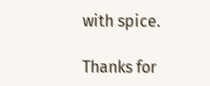with spice.

Thanks for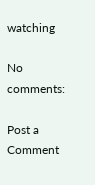watching

No comments:

Post a Comment